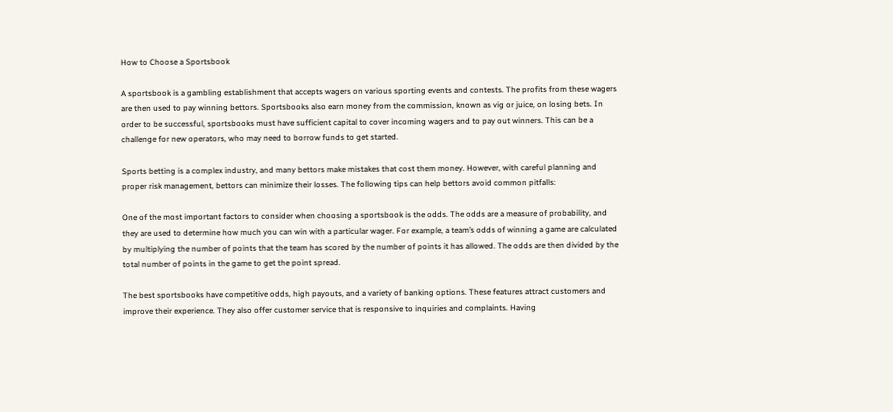How to Choose a Sportsbook

A sportsbook is a gambling establishment that accepts wagers on various sporting events and contests. The profits from these wagers are then used to pay winning bettors. Sportsbooks also earn money from the commission, known as vig or juice, on losing bets. In order to be successful, sportsbooks must have sufficient capital to cover incoming wagers and to pay out winners. This can be a challenge for new operators, who may need to borrow funds to get started.

Sports betting is a complex industry, and many bettors make mistakes that cost them money. However, with careful planning and proper risk management, bettors can minimize their losses. The following tips can help bettors avoid common pitfalls:

One of the most important factors to consider when choosing a sportsbook is the odds. The odds are a measure of probability, and they are used to determine how much you can win with a particular wager. For example, a team’s odds of winning a game are calculated by multiplying the number of points that the team has scored by the number of points it has allowed. The odds are then divided by the total number of points in the game to get the point spread.

The best sportsbooks have competitive odds, high payouts, and a variety of banking options. These features attract customers and improve their experience. They also offer customer service that is responsive to inquiries and complaints. Having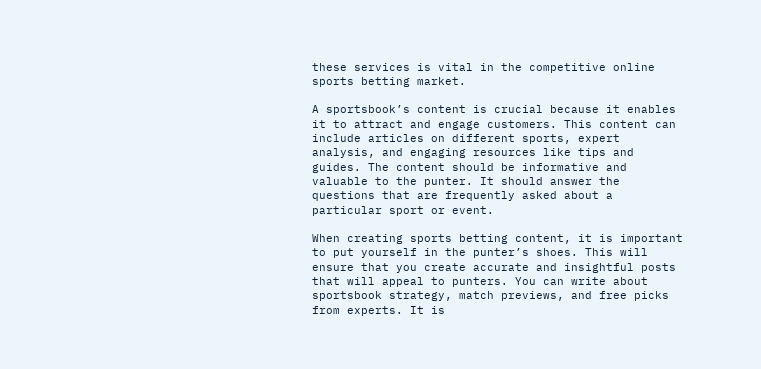these services is vital in the competitive online sports betting market.

A sportsbook’s content is crucial because it enables it to attract and engage customers. This content can include articles on different sports, expert analysis, and engaging resources like tips and guides. The content should be informative and valuable to the punter. It should answer the questions that are frequently asked about a particular sport or event.

When creating sports betting content, it is important to put yourself in the punter’s shoes. This will ensure that you create accurate and insightful posts that will appeal to punters. You can write about sportsbook strategy, match previews, and free picks from experts. It is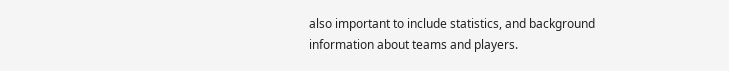also important to include statistics, and background information about teams and players.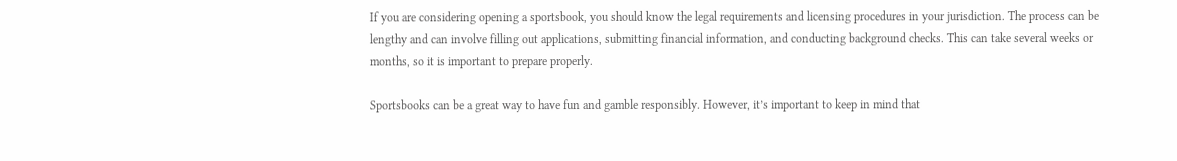If you are considering opening a sportsbook, you should know the legal requirements and licensing procedures in your jurisdiction. The process can be lengthy and can involve filling out applications, submitting financial information, and conducting background checks. This can take several weeks or months, so it is important to prepare properly.

Sportsbooks can be a great way to have fun and gamble responsibly. However, it’s important to keep in mind that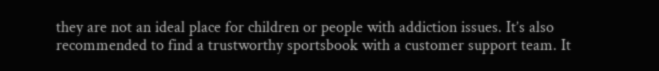they are not an ideal place for children or people with addiction issues. It’s also recommended to find a trustworthy sportsbook with a customer support team. It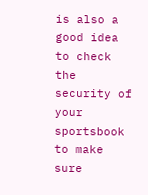is also a good idea to check the security of your sportsbook to make sure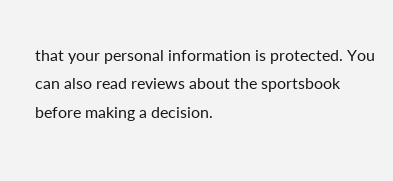that your personal information is protected. You can also read reviews about the sportsbook before making a decision.